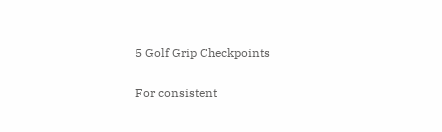5 Golf Grip Checkpoints

For consistent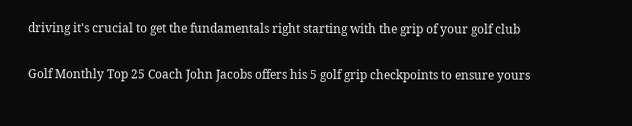driving it's crucial to get the fundamentals right starting with the grip of your golf club

Golf Monthly Top 25 Coach John Jacobs offers his 5 golf grip checkpoints to ensure yours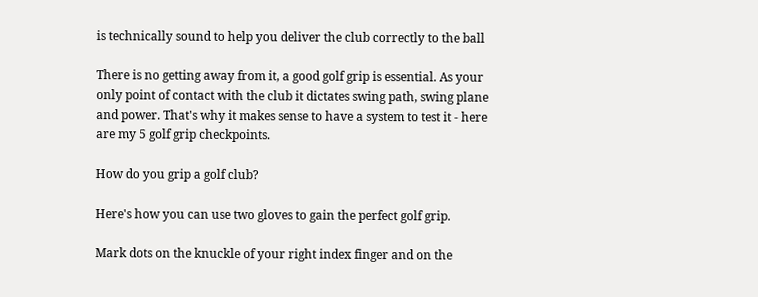is technically sound to help you deliver the club correctly to the ball

There is no getting away from it, a good golf grip is essential. As your only point of contact with the club it dictates swing path, swing plane and power. That's why it makes sense to have a system to test it - here are my 5 golf grip checkpoints.

How do you grip a golf club?

Here's how you can use two gloves to gain the perfect golf grip.

Mark dots on the knuckle of your right index finger and on the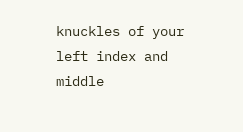knuckles of your left index and middle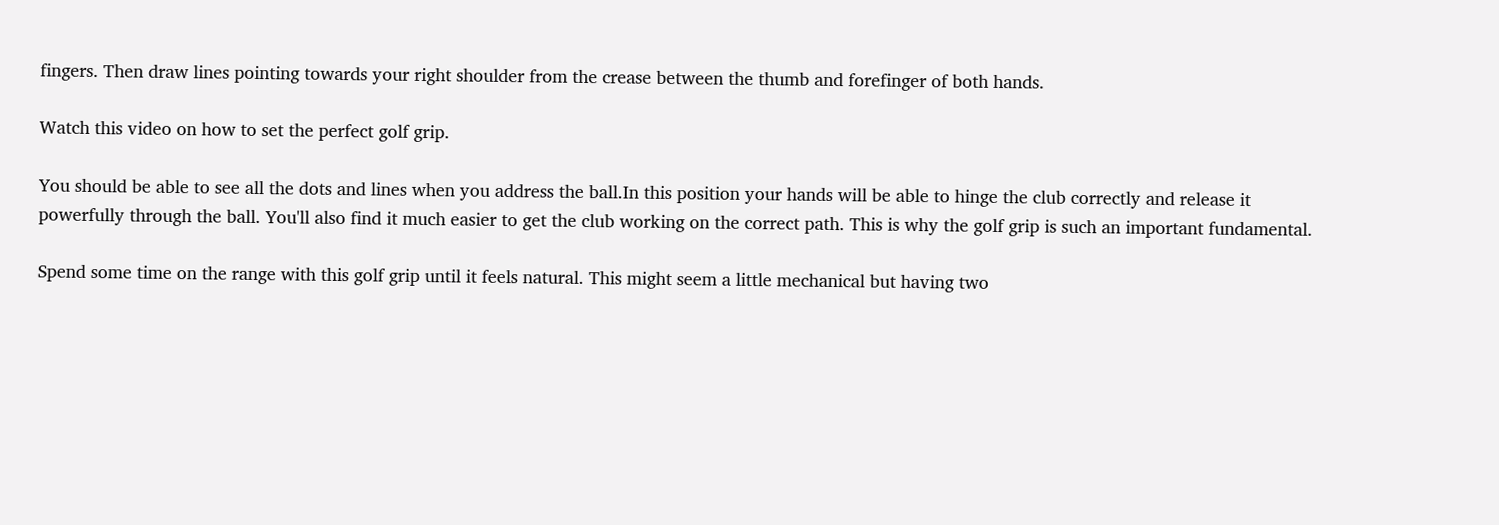fingers. Then draw lines pointing towards your right shoulder from the crease between the thumb and forefinger of both hands.

Watch this video on how to set the perfect golf grip.

You should be able to see all the dots and lines when you address the ball.In this position your hands will be able to hinge the club correctly and release it powerfully through the ball. You'll also find it much easier to get the club working on the correct path. This is why the golf grip is such an important fundamental.

Spend some time on the range with this golf grip until it feels natural. This might seem a little mechanical but having two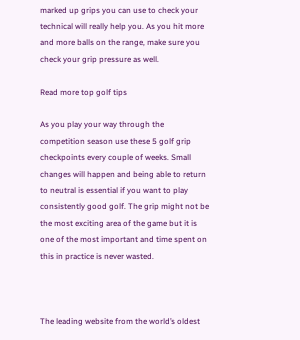marked up grips you can use to check your technical will really help you. As you hit more and more balls on the range, make sure you check your grip pressure as well.

Read more top golf tips

As you play your way through the competition season use these 5 golf grip checkpoints every couple of weeks. Small changes will happen and being able to return to neutral is essential if you want to play consistently good golf. The grip might not be the most exciting area of the game but it is one of the most important and time spent on this in practice is never wasted.



The leading website from the world’s oldest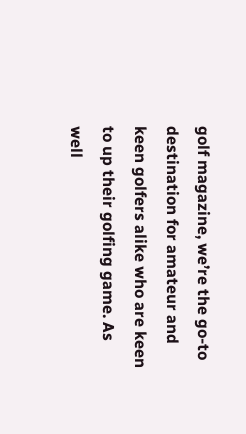golf magazine, we’re the go-to destination for amateur and keen golfers alike who are keen to up their golfing game. As well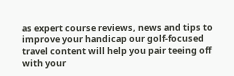as expert course reviews, news and tips to improve your handicap our golf-focused travel content will help you pair teeing off with your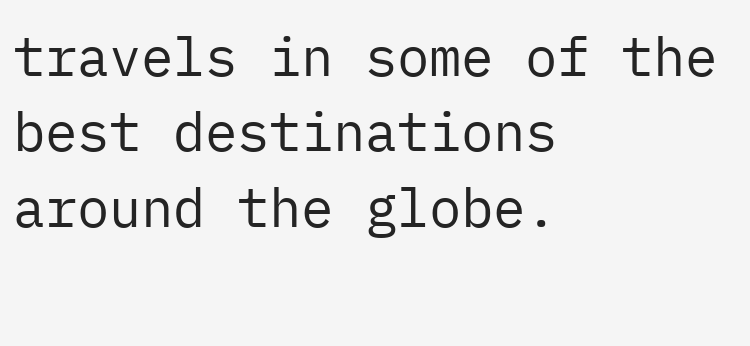travels in some of the best destinations around the globe.